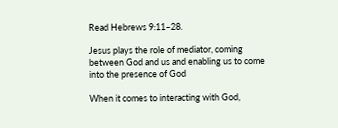Read Hebrews 9:11–28.

Jesus plays the role of mediator, coming between God and us and enabling us to come into the presence of God

When it comes to interacting with God,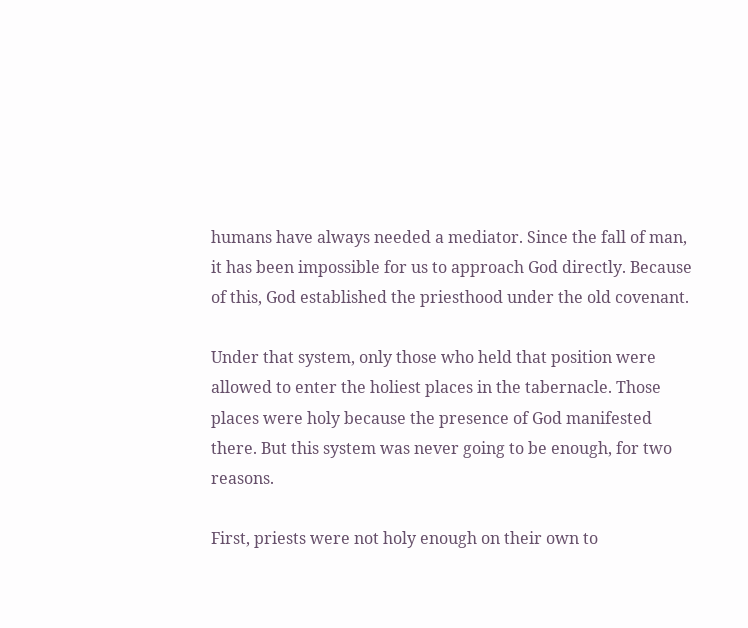humans have always needed a mediator. Since the fall of man, it has been impossible for us to approach God directly. Because of this, God established the priesthood under the old covenant.

Under that system, only those who held that position were allowed to enter the holiest places in the tabernacle. Those places were holy because the presence of God manifested there. But this system was never going to be enough, for two reasons.

First, priests were not holy enough on their own to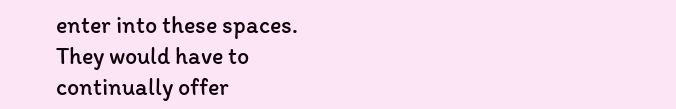enter into these spaces. They would have to continually offer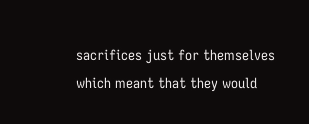sacrifices just for themselves which meant that they would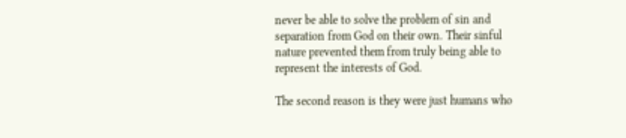never be able to solve the problem of sin and separation from God on their own. Their sinful nature prevented them from truly being able to represent the interests of God.

The second reason is they were just humans who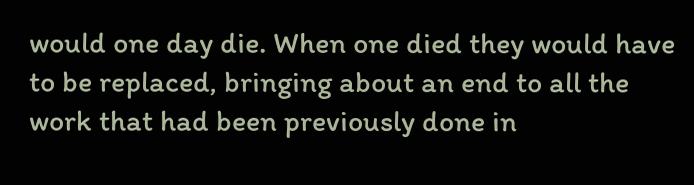would one day die. When one died they would have to be replaced, bringing about an end to all the work that had been previously done in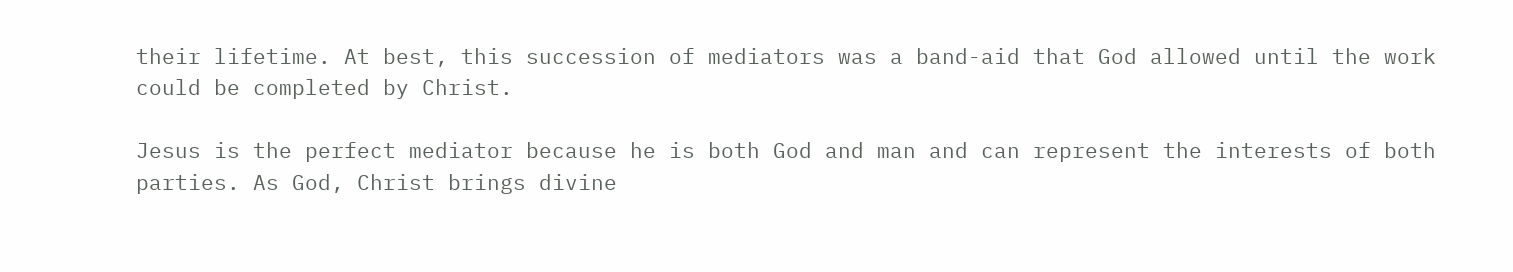their lifetime. At best, this succession of mediators was a band-aid that God allowed until the work could be completed by Christ.

Jesus is the perfect mediator because he is both God and man and can represent the interests of both parties. As God, Christ brings divine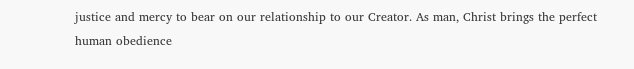justice and mercy to bear on our relationship to our Creator. As man, Christ brings the perfect human obedience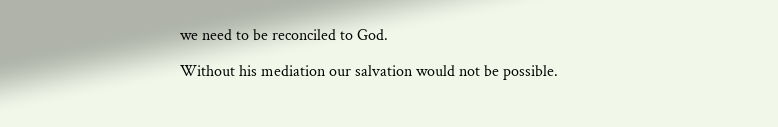we need to be reconciled to God.

Without his mediation our salvation would not be possible.